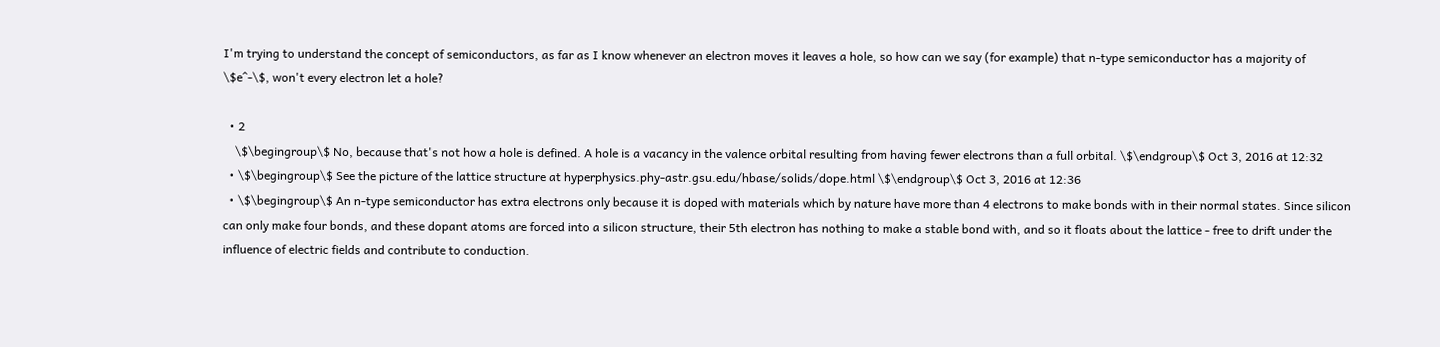I'm trying to understand the concept of semiconductors, as far as I know whenever an electron moves it leaves a hole, so how can we say (for example) that n-type semiconductor has a majority of \$e^-\$, won't every electron let a hole?

  • 2
    \$\begingroup\$ No, because that's not how a hole is defined. A hole is a vacancy in the valence orbital resulting from having fewer electrons than a full orbital. \$\endgroup\$ Oct 3, 2016 at 12:32
  • \$\begingroup\$ See the picture of the lattice structure at hyperphysics.phy-astr.gsu.edu/hbase/solids/dope.html \$\endgroup\$ Oct 3, 2016 at 12:36
  • \$\begingroup\$ An n-type semiconductor has extra electrons only because it is doped with materials which by nature have more than 4 electrons to make bonds with in their normal states. Since silicon can only make four bonds, and these dopant atoms are forced into a silicon structure, their 5th electron has nothing to make a stable bond with, and so it floats about the lattice - free to drift under the influence of electric fields and contribute to conduction.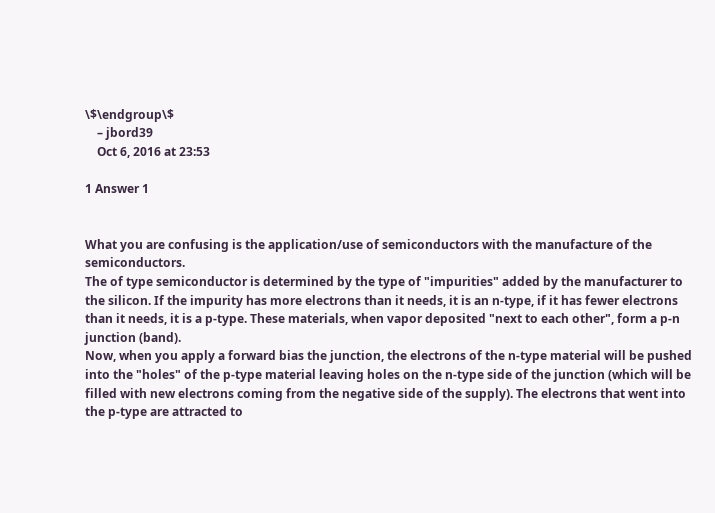\$\endgroup\$
    – jbord39
    Oct 6, 2016 at 23:53

1 Answer 1


What you are confusing is the application/use of semiconductors with the manufacture of the semiconductors.
The of type semiconductor is determined by the type of "impurities" added by the manufacturer to the silicon. If the impurity has more electrons than it needs, it is an n-type, if it has fewer electrons than it needs, it is a p-type. These materials, when vapor deposited "next to each other", form a p-n junction (band).
Now, when you apply a forward bias the junction, the electrons of the n-type material will be pushed into the "holes" of the p-type material leaving holes on the n-type side of the junction (which will be filled with new electrons coming from the negative side of the supply). The electrons that went into the p-type are attracted to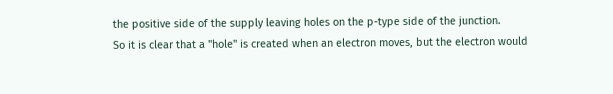the positive side of the supply leaving holes on the p-type side of the junction.
So it is clear that a "hole" is created when an electron moves, but the electron would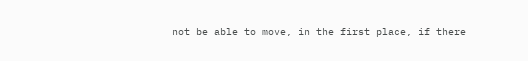not be able to move, in the first place, if there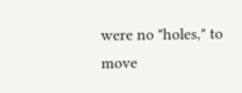were no "holes," to move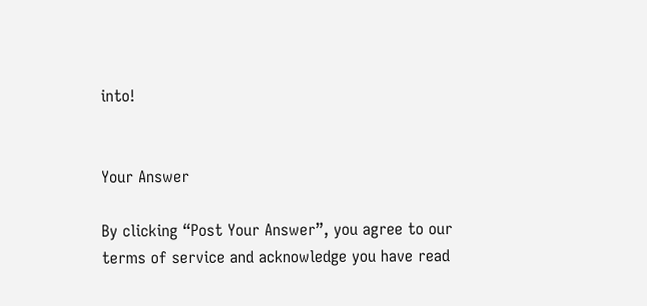into!


Your Answer

By clicking “Post Your Answer”, you agree to our terms of service and acknowledge you have read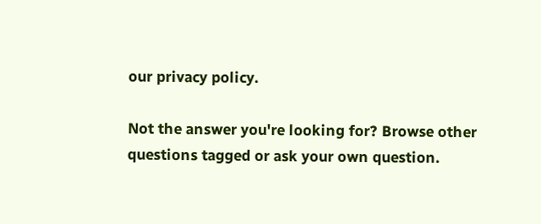our privacy policy.

Not the answer you're looking for? Browse other questions tagged or ask your own question.